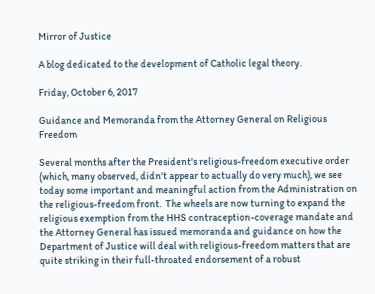Mirror of Justice

A blog dedicated to the development of Catholic legal theory.

Friday, October 6, 2017

Guidance and Memoranda from the Attorney General on Religious Freedom

Several months after the President's religious-freedom executive order (which, many observed, didn't appear to actually do very much), we see today some important and meaningful action from the Administration on the religious-freedom front.  The wheels are now turning to expand the religious exemption from the HHS contraception-coverage mandate and the Attorney General has issued memoranda and guidance on how the Department of Justice will deal with religious-freedom matters that are quite striking in their full-throated endorsement of a robust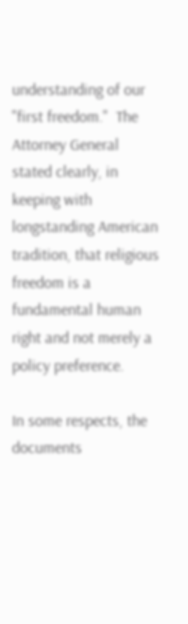understanding of our "first freedom."  The Attorney General stated clearly, in keeping with longstanding American tradition, that religious freedom is a fundamental human right and not merely a policy preference.

In some respects, the documents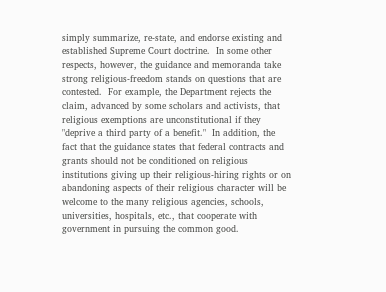simply summarize, re-state, and endorse existing and established Supreme Court doctrine.  In some other respects, however, the guidance and memoranda take strong religious-freedom stands on questions that are contested.  For example, the Department rejects the claim, advanced by some scholars and activists, that  religious exemptions are unconstitutional if they "deprive a third party of a benefit."  In addition, the fact that the guidance states that federal contracts and grants should not be conditioned on religious institutions giving up their religious-hiring rights or on abandoning aspects of their religious character will be welcome to the many religious agencies, schools, universities, hospitals, etc., that cooperate with government in pursuing the common good.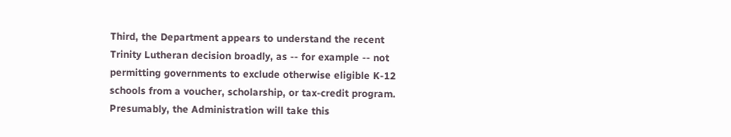Third, the Department appears to understand the recent Trinity Lutheran decision broadly, as -- for example -- not permitting governments to exclude otherwise eligible K-12 schools from a voucher, scholarship, or tax-credit program.  Presumably, the Administration will take this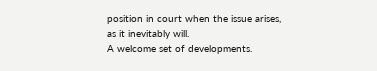position in court when the issue arises, as it inevitably will.
A welcome set of developments.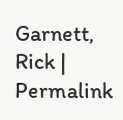Garnett, Rick | Permalink